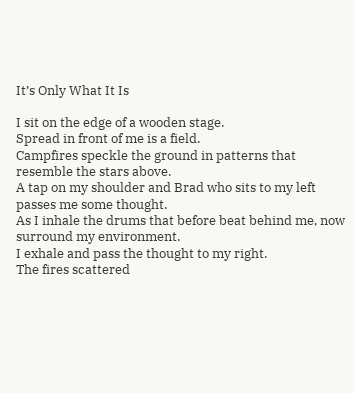It’s Only What It Is

I sit on the edge of a wooden stage.
Spread in front of me is a field.
Campfires speckle the ground in patterns that resemble the stars above.
A tap on my shoulder and Brad who sits to my left passes me some thought.
As I inhale the drums that before beat behind me, now surround my environment.
I exhale and pass the thought to my right.
The fires scattered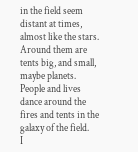in the field seem distant at times, almost like the stars.
Around them are tents big, and small, maybe planets.
People and lives dance around the fires and tents in the galaxy of the field.
I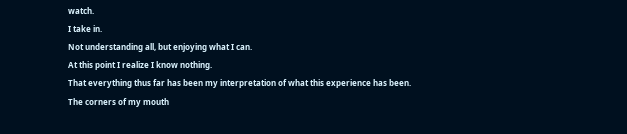watch.
I take in.
Not understanding all, but enjoying what I can.
At this point I realize I know nothing.
That everything thus far has been my interpretation of what this experience has been.
The corners of my mouth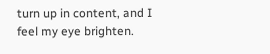turn up in content, and I feel my eye brighten.